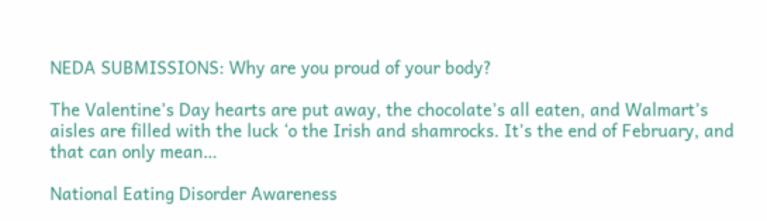NEDA SUBMISSIONS: Why are you proud of your body?

The Valentine’s Day hearts are put away, the chocolate’s all eaten, and Walmart’s aisles are filled with the luck ‘o the Irish and shamrocks. It’s the end of February, and that can only mean…

National Eating Disorder Awareness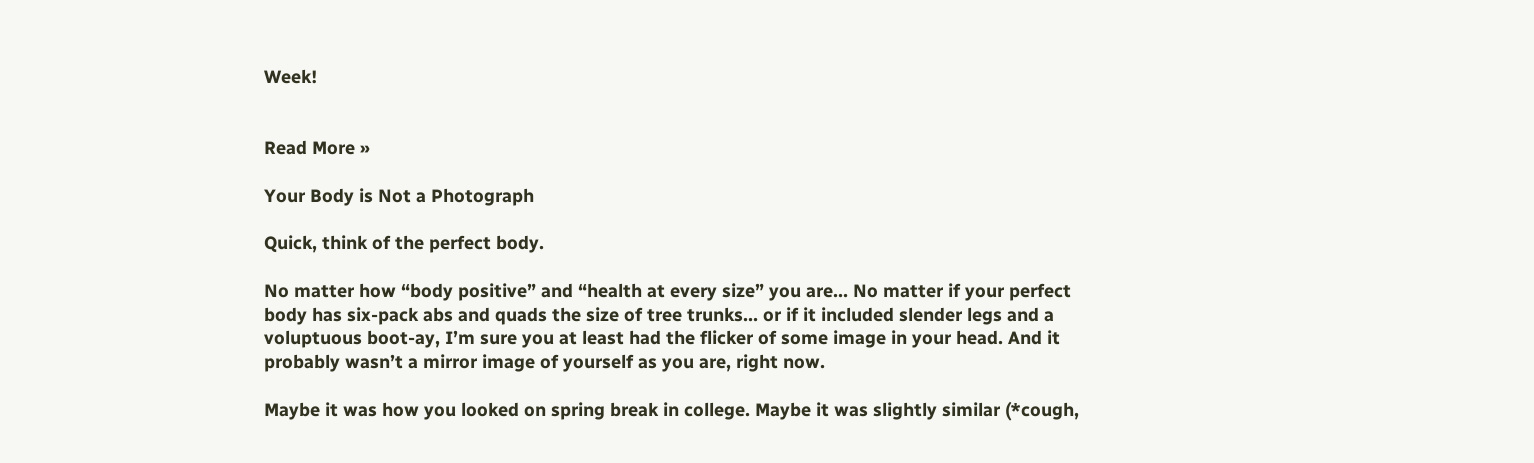Week!


Read More »

Your Body is Not a Photograph

Quick, think of the perfect body.

No matter how “body positive” and “health at every size” you are… No matter if your perfect body has six-pack abs and quads the size of tree trunks… or if it included slender legs and a voluptuous boot-ay, I’m sure you at least had the flicker of some image in your head. And it probably wasn’t a mirror image of yourself as you are, right now.

Maybe it was how you looked on spring break in college. Maybe it was slightly similar (*cough,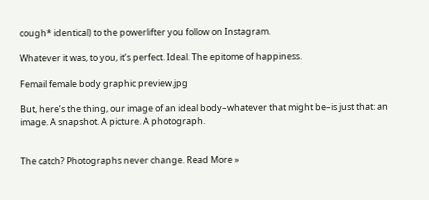cough* identical) to the powerlifter you follow on Instagram.

Whatever it was, to you, it’s perfect. Ideal. The epitome of happiness.

Femail female body graphic preview.jpg

But, here’s the thing, our image of an ideal body–whatever that might be–is just that: an image. A snapshot. A picture. A photograph.


The catch? Photographs never change. Read More »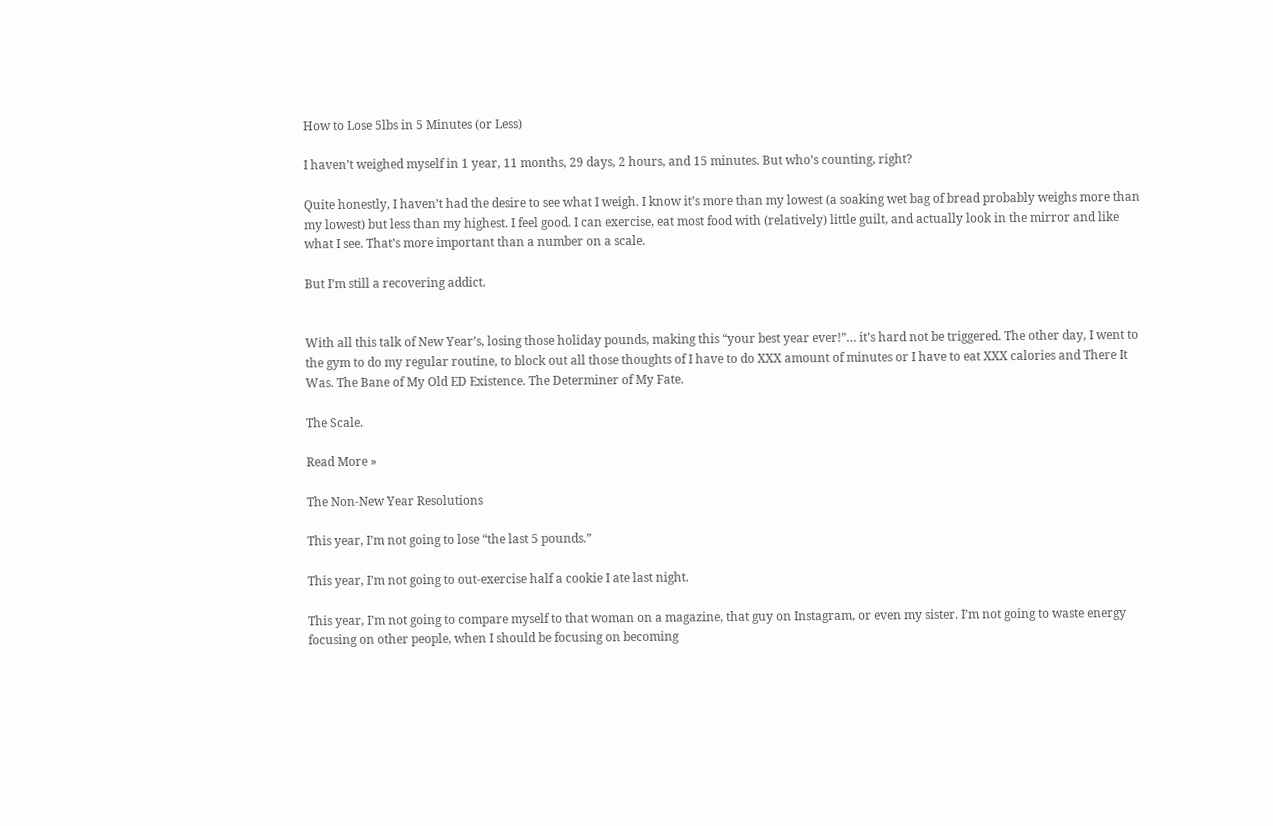How to Lose 5lbs in 5 Minutes (or Less)

I haven’t weighed myself in 1 year, 11 months, 29 days, 2 hours, and 15 minutes. But who’s counting, right?

Quite honestly, I haven’t had the desire to see what I weigh. I know it’s more than my lowest (a soaking wet bag of bread probably weighs more than my lowest) but less than my highest. I feel good. I can exercise, eat most food with (relatively) little guilt, and actually look in the mirror and like what I see. That’s more important than a number on a scale.

But I’m still a recovering addict.


With all this talk of New Year’s, losing those holiday pounds, making this “your best year ever!”… it’s hard not be triggered. The other day, I went to the gym to do my regular routine, to block out all those thoughts of I have to do XXX amount of minutes or I have to eat XXX calories and There It Was. The Bane of My Old ED Existence. The Determiner of My Fate.

The Scale.

Read More »

The Non-New Year Resolutions

This year, I’m not going to lose “the last 5 pounds.”

This year, I’m not going to out-exercise half a cookie I ate last night.

This year, I’m not going to compare myself to that woman on a magazine, that guy on Instagram, or even my sister. I’m not going to waste energy focusing on other people, when I should be focusing on becoming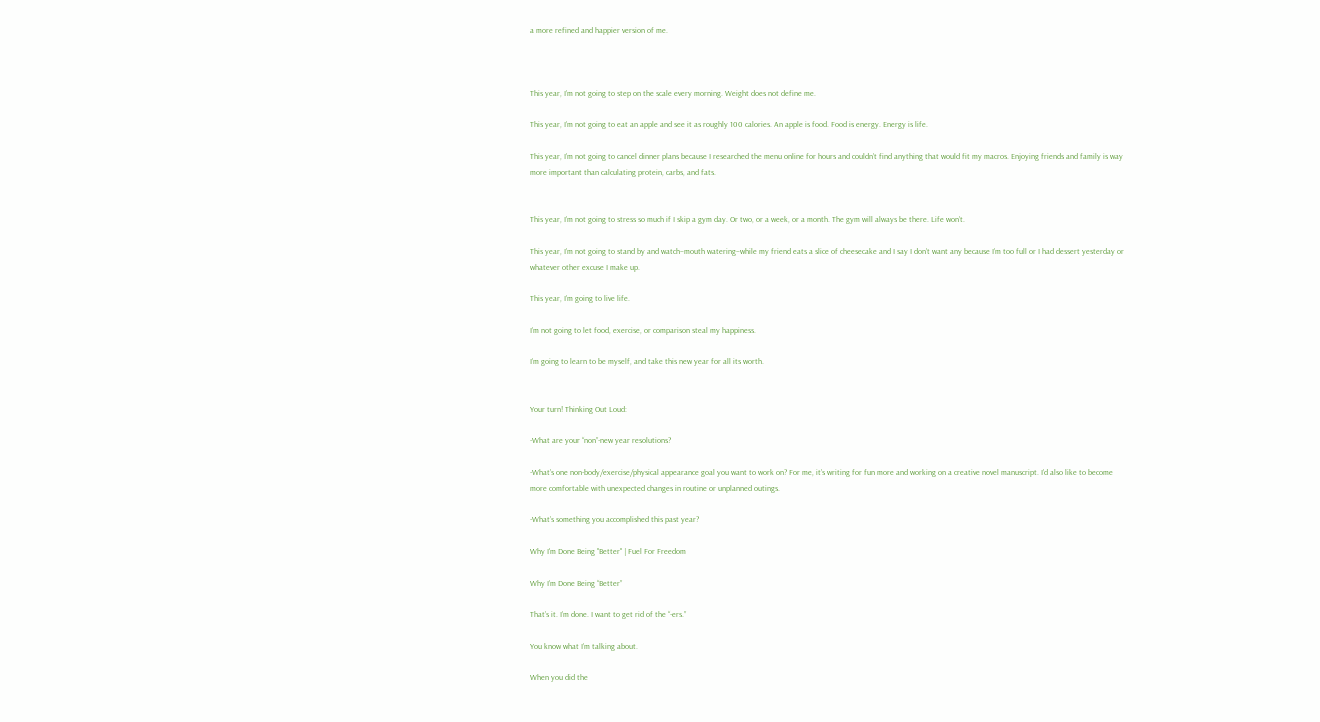a more refined and happier version of me.



This year, I’m not going to step on the scale every morning. Weight does not define me.

This year, I’m not going to eat an apple and see it as roughly 100 calories. An apple is food. Food is energy. Energy is life.

This year, I’m not going to cancel dinner plans because I researched the menu online for hours and couldn’t find anything that would fit my macros. Enjoying friends and family is way more important than calculating protein, carbs, and fats.


This year, I’m not going to stress so much if I skip a gym day. Or two, or a week, or a month. The gym will always be there. Life won’t.

This year, I’m not going to stand by and watch–mouth watering–while my friend eats a slice of cheesecake and I say I don’t want any because I’m too full or I had dessert yesterday or whatever other excuse I make up.

This year, I’m going to live life.

I’m not going to let food, exercise, or comparison steal my happiness.

I’m going to learn to be myself, and take this new year for all its worth.


Your turn! Thinking Out Loud:

-What are your “non”-new year resolutions?

-What’s one non-body/exercise/physical appearance goal you want to work on? For me, it’s writing for fun more and working on a creative novel manuscript. I’d also like to become more comfortable with unexpected changes in routine or unplanned outings.

-What’s something you accomplished this past year?

Why I'm Done Being "Better" | Fuel For Freedom

Why I’m Done Being “Better”

That’s it. I’m done. I want to get rid of the “-ers.”

You know what I’m talking about.

When you did the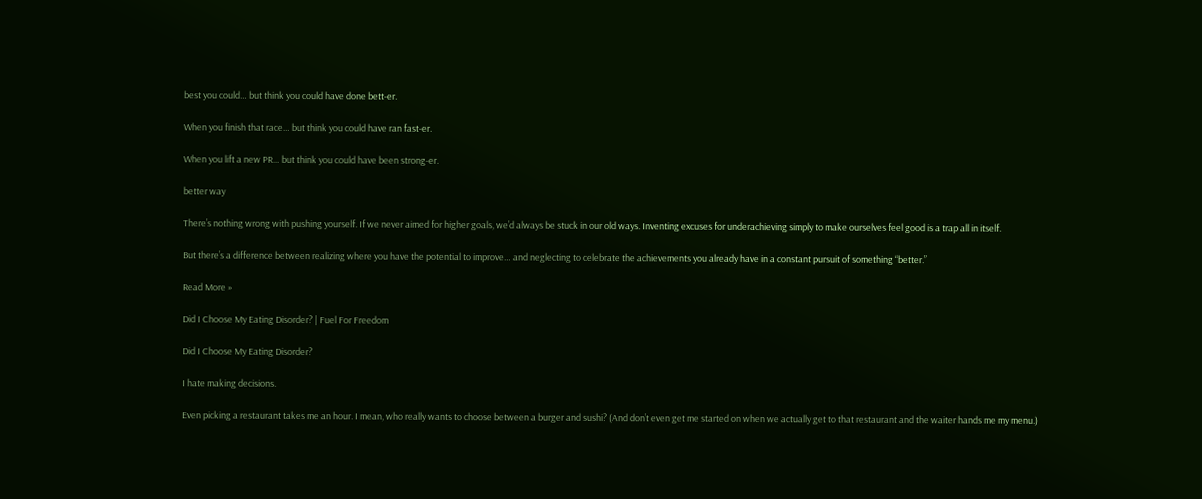best you could… but think you could have done bett-er.

When you finish that race… but think you could have ran fast-er.

When you lift a new PR… but think you could have been strong-er.

better way

There’s nothing wrong with pushing yourself. If we never aimed for higher goals, we’d always be stuck in our old ways. Inventing excuses for underachieving simply to make ourselves feel good is a trap all in itself.

But there’s a difference between realizing where you have the potential to improve… and neglecting to celebrate the achievements you already have in a constant pursuit of something “better.”

Read More »

Did I Choose My Eating Disorder? | Fuel For Freedom

Did I Choose My Eating Disorder?

I hate making decisions.

Even picking a restaurant takes me an hour. I mean, who really wants to choose between a burger and sushi? (And don’t even get me started on when we actually get to that restaurant and the waiter hands me my menu.)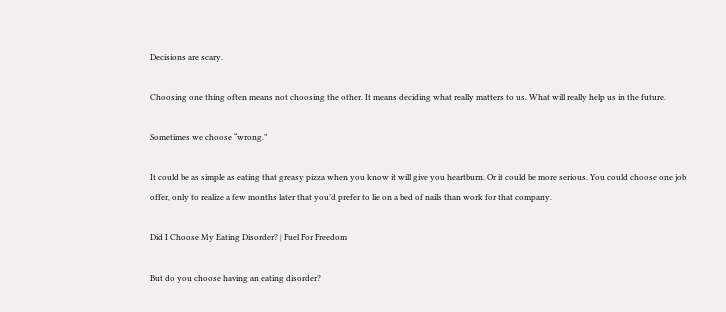Decisions are scary.

Choosing one thing often means not choosing the other. It means deciding what really matters to us. What will really help us in the future.

Sometimes we choose “wrong.”

It could be as simple as eating that greasy pizza when you know it will give you heartburn. Or it could be more serious. You could choose one job offer, only to realize a few months later that you’d prefer to lie on a bed of nails than work for that company.

Did I Choose My Eating Disorder? | Fuel For Freedom

But do you choose having an eating disorder?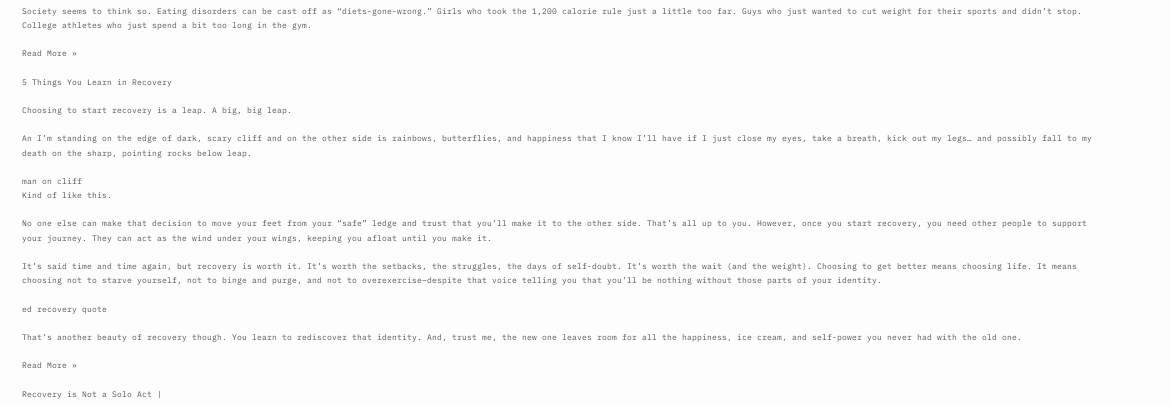Society seems to think so. Eating disorders can be cast off as “diets-gone-wrong.” Girls who took the 1,200 calorie rule just a little too far. Guys who just wanted to cut weight for their sports and didn’t stop. College athletes who just spend a bit too long in the gym.

Read More »

5 Things You Learn in Recovery

Choosing to start recovery is a leap. A big, big leap.

An I’m standing on the edge of dark, scary cliff and on the other side is rainbows, butterflies, and happiness that I know I’ll have if I just close my eyes, take a breath, kick out my legs… and possibly fall to my death on the sharp, pointing rocks below leap.

man on cliff
Kind of like this.

No one else can make that decision to move your feet from your “safe” ledge and trust that you’ll make it to the other side. That’s all up to you. However, once you start recovery, you need other people to support your journey. They can act as the wind under your wings, keeping you afloat until you make it.

It’s said time and time again, but recovery is worth it. It’s worth the setbacks, the struggles, the days of self-doubt. It’s worth the wait (and the weight). Choosing to get better means choosing life. It means choosing not to starve yourself, not to binge and purge, and not to overexercise–despite that voice telling you that you’ll be nothing without those parts of your identity.

ed recovery quote

That’s another beauty of recovery though. You learn to rediscover that identity. And, trust me, the new one leaves room for all the happiness, ice cream, and self-power you never had with the old one.

Read More »

Recovery is Not a Solo Act |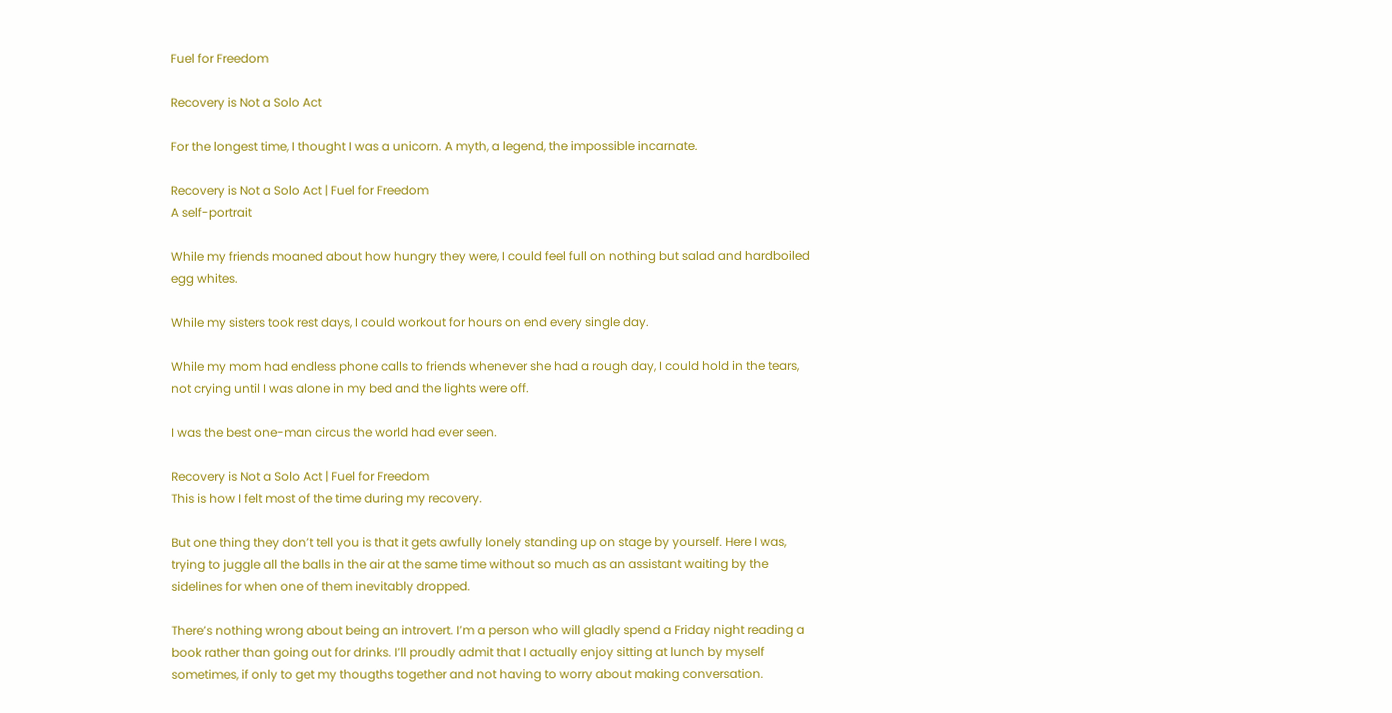Fuel for Freedom

Recovery is Not a Solo Act

For the longest time, I thought I was a unicorn. A myth, a legend, the impossible incarnate.

Recovery is Not a Solo Act | Fuel for Freedom
A self-portrait

While my friends moaned about how hungry they were, I could feel full on nothing but salad and hardboiled egg whites.

While my sisters took rest days, I could workout for hours on end every single day.

While my mom had endless phone calls to friends whenever she had a rough day, I could hold in the tears, not crying until I was alone in my bed and the lights were off.

I was the best one-man circus the world had ever seen.

Recovery is Not a Solo Act | Fuel for Freedom
This is how I felt most of the time during my recovery.

But one thing they don’t tell you is that it gets awfully lonely standing up on stage by yourself. Here I was, trying to juggle all the balls in the air at the same time without so much as an assistant waiting by the sidelines for when one of them inevitably dropped.

There’s nothing wrong about being an introvert. I’m a person who will gladly spend a Friday night reading a book rather than going out for drinks. I’ll proudly admit that I actually enjoy sitting at lunch by myself sometimes, if only to get my thougths together and not having to worry about making conversation.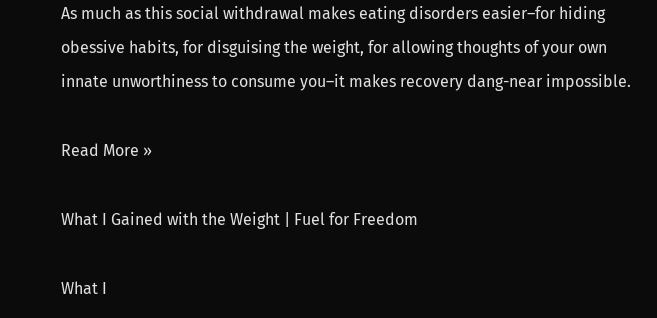As much as this social withdrawal makes eating disorders easier–for hiding obessive habits, for disguising the weight, for allowing thoughts of your own innate unworthiness to consume you–it makes recovery dang-near impossible.

Read More »

What I Gained with the Weight | Fuel for Freedom

What I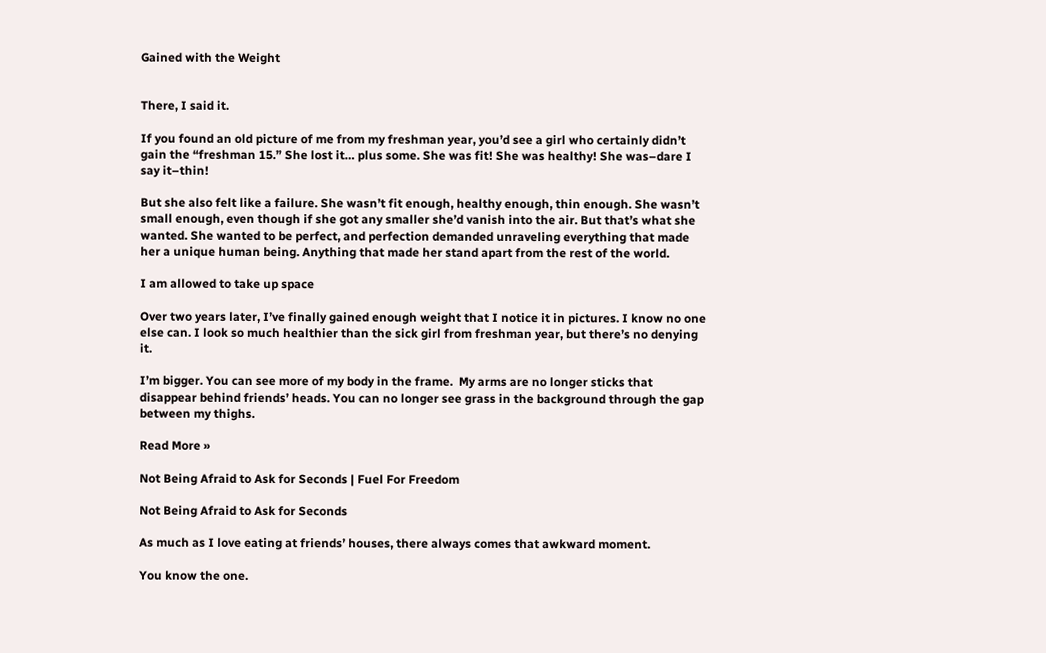Gained with the Weight


There, I said it.

If you found an old picture of me from my freshman year, you’d see a girl who certainly didn’t gain the “freshman 15.” She lost it… plus some. She was fit! She was healthy! She was–dare I say it–thin!

But she also felt like a failure. She wasn’t fit enough, healthy enough, thin enough. She wasn’t small enough, even though if she got any smaller she’d vanish into the air. But that’s what she wanted. She wanted to be perfect, and perfection demanded unraveling everything that made her a unique human being. Anything that made her stand apart from the rest of the world.

I am allowed to take up space

Over two years later, I’ve finally gained enough weight that I notice it in pictures. I know no one else can. I look so much healthier than the sick girl from freshman year, but there’s no denying it.

I’m bigger. You can see more of my body in the frame.  My arms are no longer sticks that disappear behind friends’ heads. You can no longer see grass in the background through the gap between my thighs.

Read More »

Not Being Afraid to Ask for Seconds | Fuel For Freedom

Not Being Afraid to Ask for Seconds

As much as I love eating at friends’ houses, there always comes that awkward moment.

You know the one.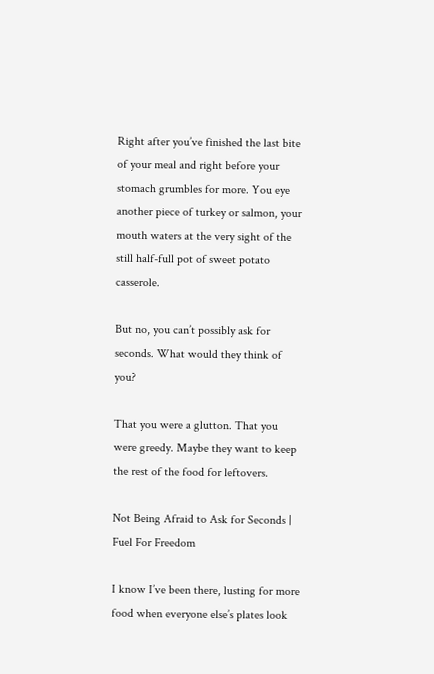Right after you’ve finished the last bite of your meal and right before your stomach grumbles for more. You eye another piece of turkey or salmon, your mouth waters at the very sight of the still half-full pot of sweet potato casserole.

But no, you can’t possibly ask for seconds. What would they think of you?

That you were a glutton. That you were greedy. Maybe they want to keep the rest of the food for leftovers.

Not Being Afraid to Ask for Seconds | Fuel For Freedom

I know I’ve been there, lusting for more food when everyone else’s plates look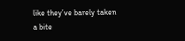like they’ve barely taken a bite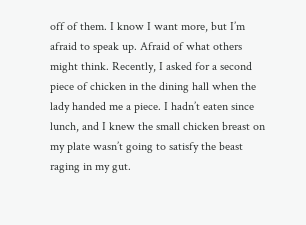off of them. I know I want more, but I’m afraid to speak up. Afraid of what others might think. Recently, I asked for a second piece of chicken in the dining hall when the lady handed me a piece. I hadn’t eaten since lunch, and I knew the small chicken breast on my plate wasn’t going to satisfy the beast raging in my gut.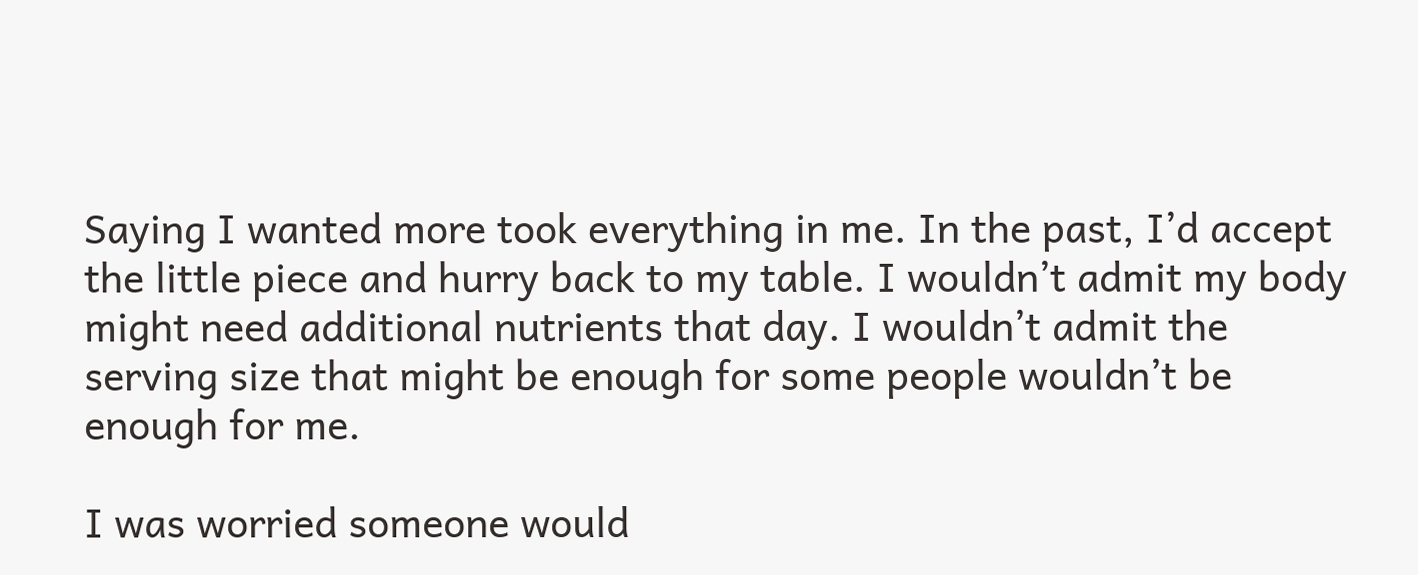Saying I wanted more took everything in me. In the past, I’d accept the little piece and hurry back to my table. I wouldn’t admit my body might need additional nutrients that day. I wouldn’t admit the serving size that might be enough for some people wouldn’t be enough for me.

I was worried someone would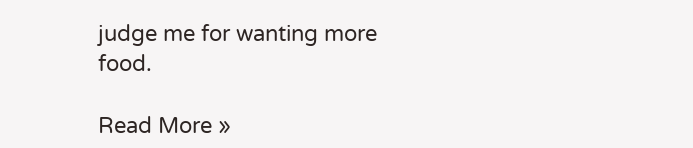judge me for wanting more food.

Read More »